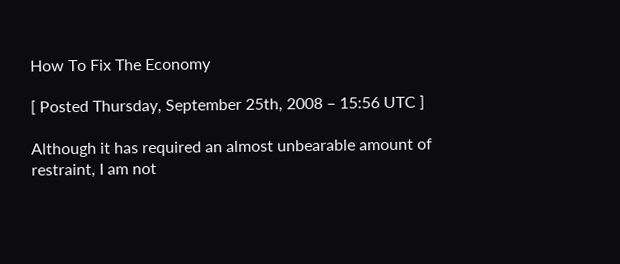How To Fix The Economy

[ Posted Thursday, September 25th, 2008 – 15:56 UTC ]

Although it has required an almost unbearable amount of restraint, I am not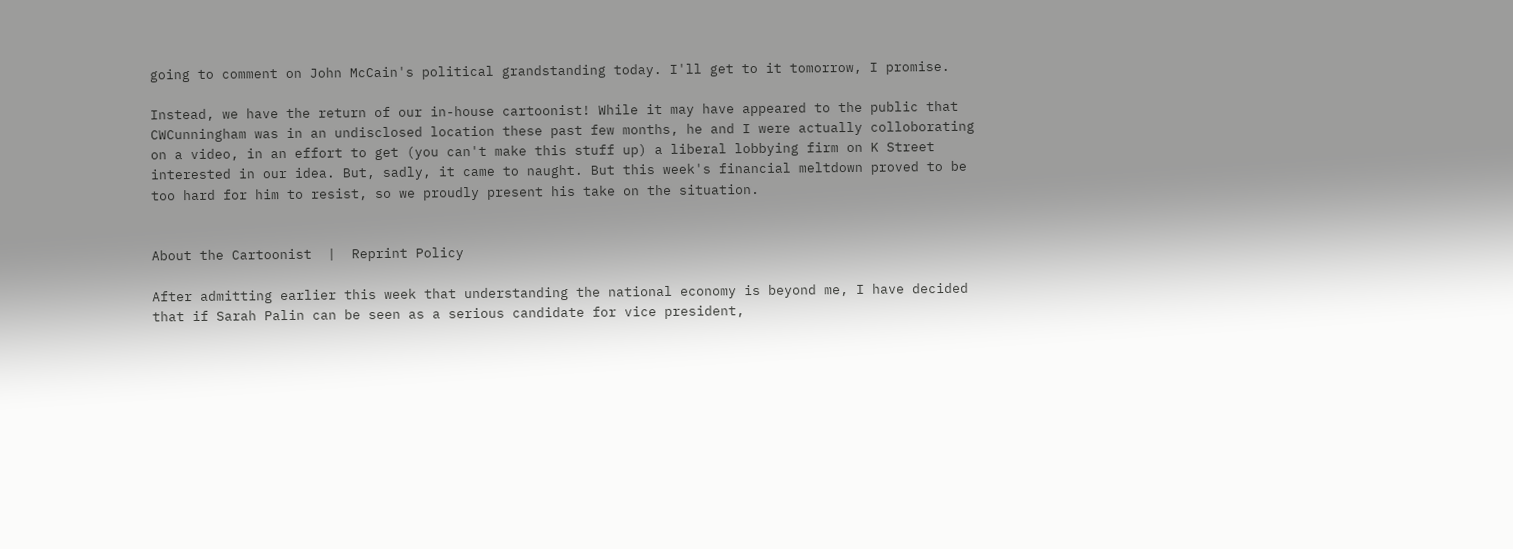going to comment on John McCain's political grandstanding today. I'll get to it tomorrow, I promise.

Instead, we have the return of our in-house cartoonist! While it may have appeared to the public that CWCunningham was in an undisclosed location these past few months, he and I were actually colloborating on a video, in an effort to get (you can't make this stuff up) a liberal lobbying firm on K Street interested in our idea. But, sadly, it came to naught. But this week's financial meltdown proved to be too hard for him to resist, so we proudly present his take on the situation.


About the Cartoonist  |  Reprint Policy

After admitting earlier this week that understanding the national economy is beyond me, I have decided that if Sarah Palin can be seen as a serious candidate for vice president,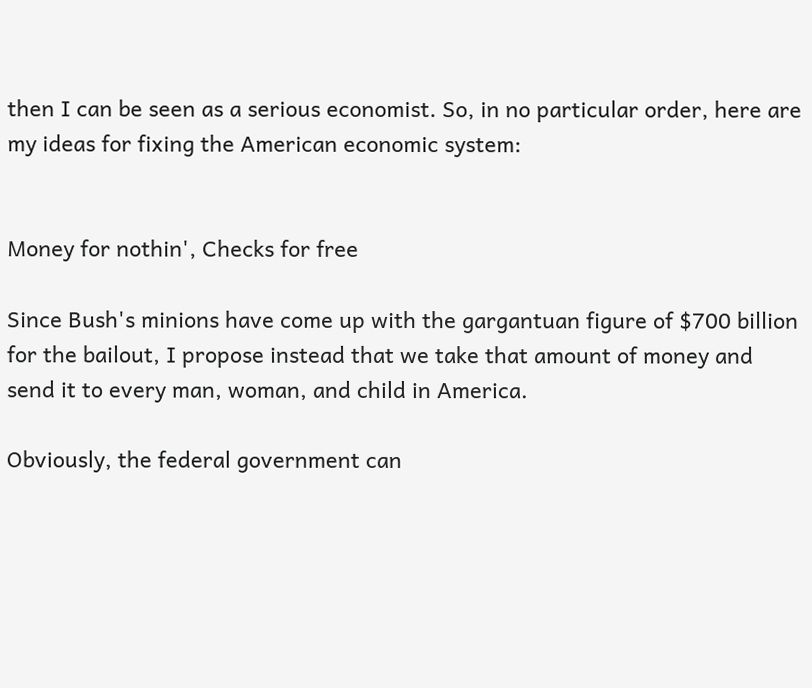then I can be seen as a serious economist. So, in no particular order, here are my ideas for fixing the American economic system:


Money for nothin', Checks for free

Since Bush's minions have come up with the gargantuan figure of $700 billion for the bailout, I propose instead that we take that amount of money and send it to every man, woman, and child in America.

Obviously, the federal government can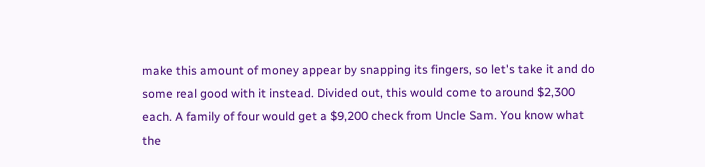make this amount of money appear by snapping its fingers, so let's take it and do some real good with it instead. Divided out, this would come to around $2,300 each. A family of four would get a $9,200 check from Uncle Sam. You know what the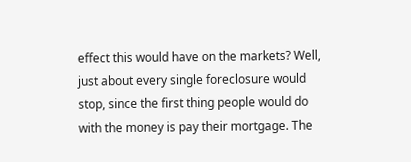effect this would have on the markets? Well, just about every single foreclosure would stop, since the first thing people would do with the money is pay their mortgage. The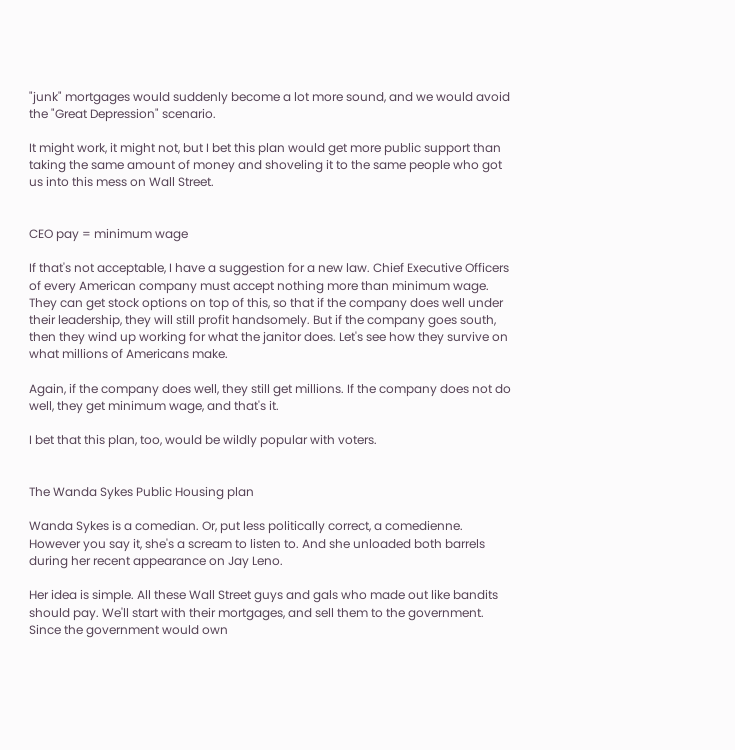"junk" mortgages would suddenly become a lot more sound, and we would avoid the "Great Depression" scenario.

It might work, it might not, but I bet this plan would get more public support than taking the same amount of money and shoveling it to the same people who got us into this mess on Wall Street.


CEO pay = minimum wage

If that's not acceptable, I have a suggestion for a new law. Chief Executive Officers of every American company must accept nothing more than minimum wage. They can get stock options on top of this, so that if the company does well under their leadership, they will still profit handsomely. But if the company goes south, then they wind up working for what the janitor does. Let's see how they survive on what millions of Americans make.

Again, if the company does well, they still get millions. If the company does not do well, they get minimum wage, and that's it.

I bet that this plan, too, would be wildly popular with voters.


The Wanda Sykes Public Housing plan

Wanda Sykes is a comedian. Or, put less politically correct, a comedienne. However you say it, she's a scream to listen to. And she unloaded both barrels during her recent appearance on Jay Leno.

Her idea is simple. All these Wall Street guys and gals who made out like bandits should pay. We'll start with their mortgages, and sell them to the government. Since the government would own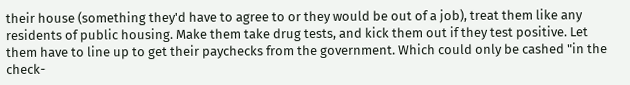their house (something they'd have to agree to or they would be out of a job), treat them like any residents of public housing. Make them take drug tests, and kick them out if they test positive. Let them have to line up to get their paychecks from the government. Which could only be cashed "in the check-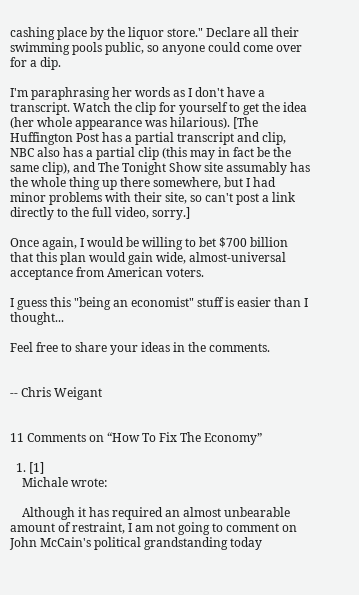cashing place by the liquor store." Declare all their swimming pools public, so anyone could come over for a dip.

I'm paraphrasing her words as I don't have a transcript. Watch the clip for yourself to get the idea (her whole appearance was hilarious). [The Huffington Post has a partial transcript and clip, NBC also has a partial clip (this may in fact be the same clip), and The Tonight Show site assumably has the whole thing up there somewhere, but I had minor problems with their site, so can't post a link directly to the full video, sorry.]

Once again, I would be willing to bet $700 billion that this plan would gain wide, almost-universal acceptance from American voters.

I guess this "being an economist" stuff is easier than I thought...

Feel free to share your ideas in the comments.


-- Chris Weigant


11 Comments on “How To Fix The Economy”

  1. [1]
    Michale wrote:

    Although it has required an almost unbearable amount of restraint, I am not going to comment on John McCain's political grandstanding today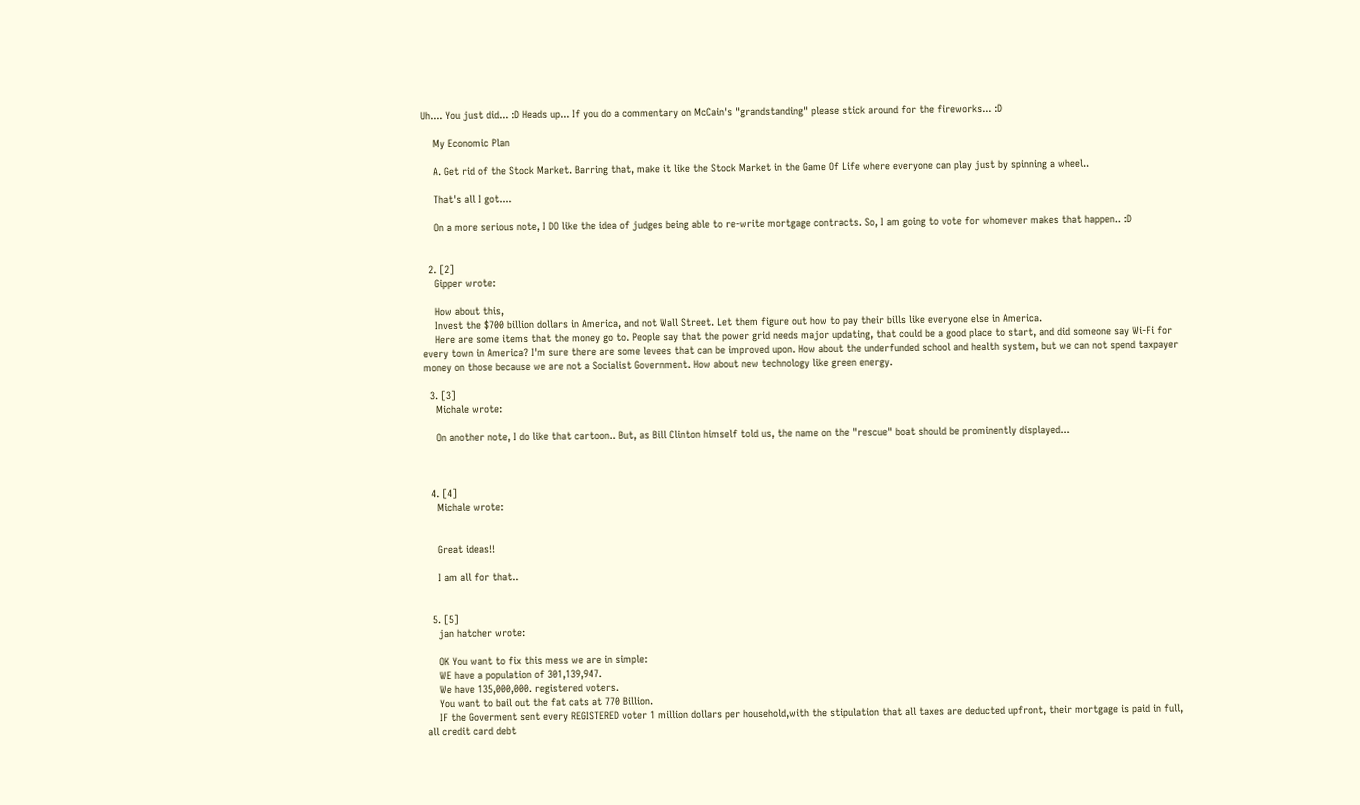Uh.... You just did... :D Heads up... If you do a commentary on McCain's "grandstanding" please stick around for the fireworks... :D

    My Economic Plan

    A. Get rid of the Stock Market. Barring that, make it like the Stock Market in the Game Of Life where everyone can play just by spinning a wheel..

    That's all I got....

    On a more serious note, I DO like the idea of judges being able to re-write mortgage contracts. So, I am going to vote for whomever makes that happen.. :D


  2. [2]
    Gipper wrote:

    How about this,
    Invest the $700 billion dollars in America, and not Wall Street. Let them figure out how to pay their bills like everyone else in America.
    Here are some items that the money go to. People say that the power grid needs major updating, that could be a good place to start, and did someone say Wi-Fi for every town in America? I'm sure there are some levees that can be improved upon. How about the underfunded school and health system, but we can not spend taxpayer money on those because we are not a Socialist Government. How about new technology like green energy.

  3. [3]
    Michale wrote:

    On another note, I do like that cartoon.. But, as Bill Clinton himself told us, the name on the "rescue" boat should be prominently displayed...



  4. [4]
    Michale wrote:


    Great ideas!!

    I am all for that..


  5. [5]
    jan hatcher wrote:

    OK You want to fix this mess we are in simple:
    WE have a population of 301,139,947.
    We have 135,000,000. registered voters.
    You want to bail out the fat cats at 770 Billion.
    IF the Goverment sent every REGISTERED voter 1 million dollars per household,with the stipulation that all taxes are deducted upfront, their mortgage is paid in full, all credit card debt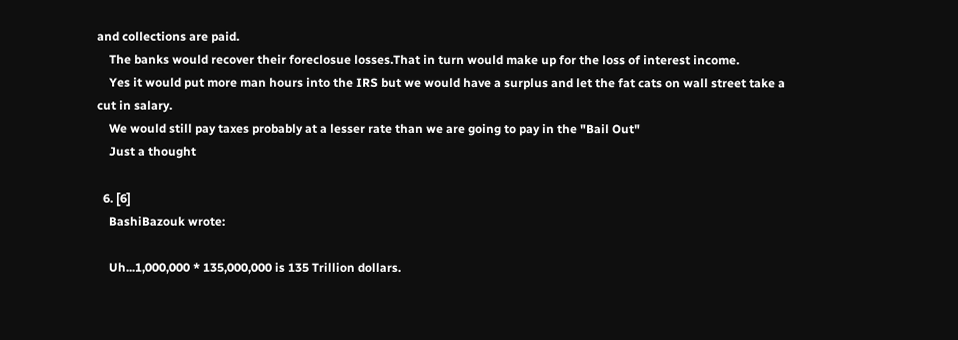and collections are paid.
    The banks would recover their foreclosue losses.That in turn would make up for the loss of interest income.
    Yes it would put more man hours into the IRS but we would have a surplus and let the fat cats on wall street take a cut in salary.
    We would still pay taxes probably at a lesser rate than we are going to pay in the "Bail Out"
    Just a thought

  6. [6]
    BashiBazouk wrote:

    Uh...1,000,000 * 135,000,000 is 135 Trillion dollars.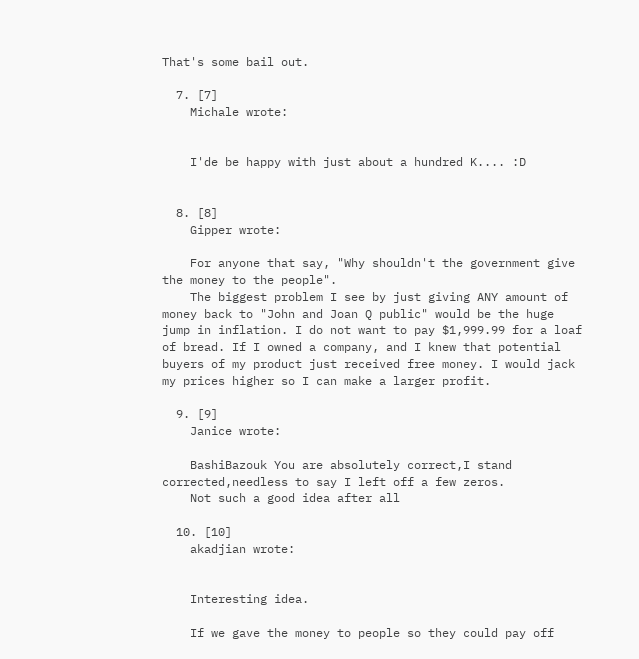That's some bail out.

  7. [7]
    Michale wrote:


    I'de be happy with just about a hundred K.... :D


  8. [8]
    Gipper wrote:

    For anyone that say, "Why shouldn't the government give the money to the people".
    The biggest problem I see by just giving ANY amount of money back to "John and Joan Q public" would be the huge jump in inflation. I do not want to pay $1,999.99 for a loaf of bread. If I owned a company, and I knew that potential buyers of my product just received free money. I would jack my prices higher so I can make a larger profit.

  9. [9]
    Janice wrote:

    BashiBazouk You are absolutely correct,I stand corrected,needless to say I left off a few zeros.
    Not such a good idea after all

  10. [10]
    akadjian wrote:


    Interesting idea.

    If we gave the money to people so they could pay off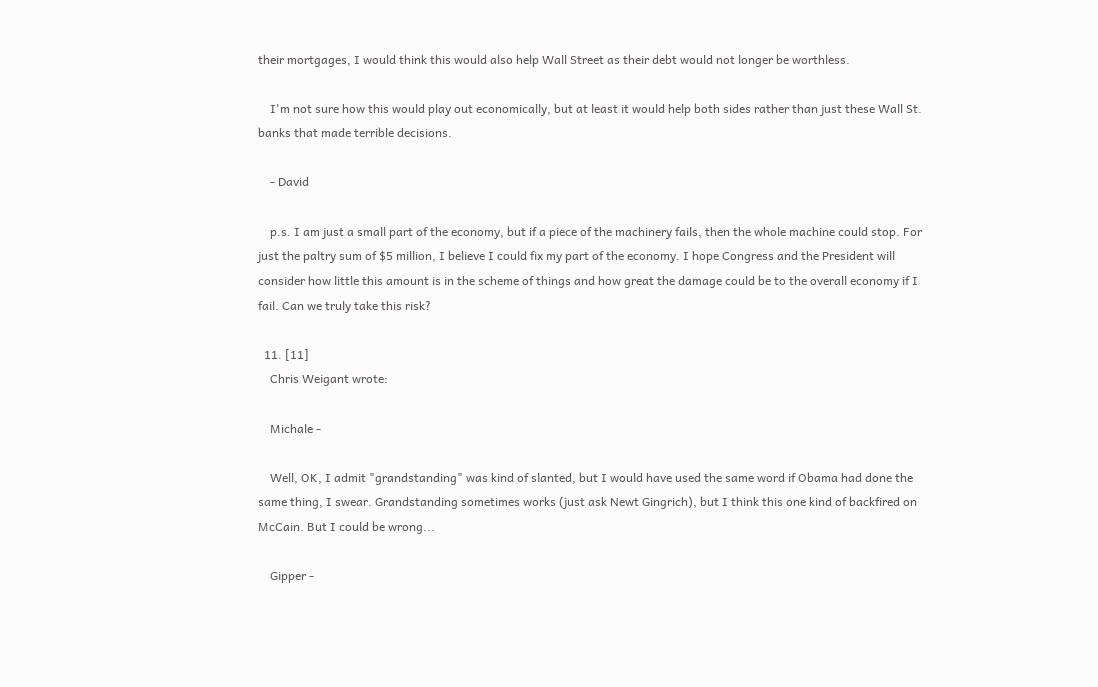their mortgages, I would think this would also help Wall Street as their debt would not longer be worthless.

    I'm not sure how this would play out economically, but at least it would help both sides rather than just these Wall St. banks that made terrible decisions.

    - David

    p.s. I am just a small part of the economy, but if a piece of the machinery fails, then the whole machine could stop. For just the paltry sum of $5 million, I believe I could fix my part of the economy. I hope Congress and the President will consider how little this amount is in the scheme of things and how great the damage could be to the overall economy if I fail. Can we truly take this risk?

  11. [11]
    Chris Weigant wrote:

    Michale -

    Well, OK, I admit "grandstanding" was kind of slanted, but I would have used the same word if Obama had done the same thing, I swear. Grandstanding sometimes works (just ask Newt Gingrich), but I think this one kind of backfired on McCain. But I could be wrong...

    Gipper -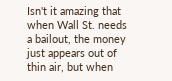Isn't it amazing that when Wall St. needs a bailout, the money just appears out of thin air, but when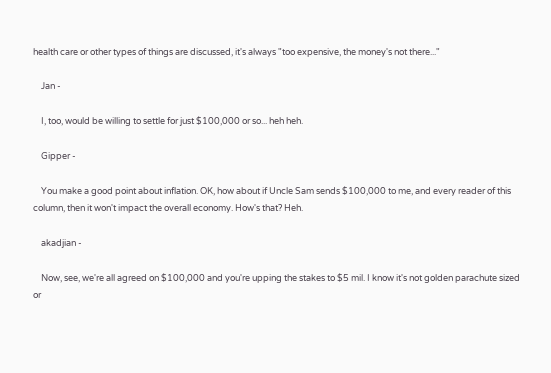health care or other types of things are discussed, it's always "too expensive, the money's not there..."

    Jan -

    I, too, would be willing to settle for just $100,000 or so... heh heh.

    Gipper -

    You make a good point about inflation. OK, how about if Uncle Sam sends $100,000 to me, and every reader of this column, then it won't impact the overall economy. How's that? Heh.

    akadjian -

    Now, see, we're all agreed on $100,000 and you're upping the stakes to $5 mil. I know it's not golden parachute sized or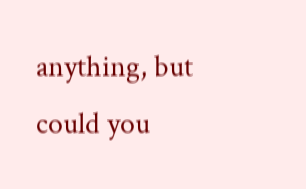anything, but could you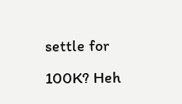settle for 100K? Heh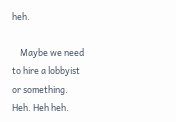heh.

    Maybe we need to hire a lobbyist or something. Heh. Heh heh.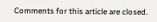Comments for this article are closed.